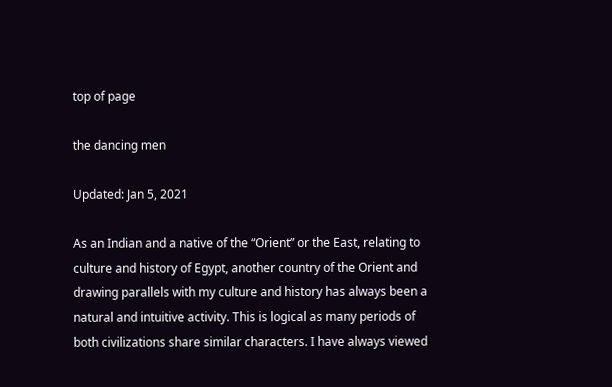top of page

the dancing men

Updated: Jan 5, 2021

As an Indian and a native of the “Orient” or the East, relating to culture and history of Egypt, another country of the Orient and drawing parallels with my culture and history has always been a natural and intuitive activity. This is logical as many periods of both civilizations share similar characters. I have always viewed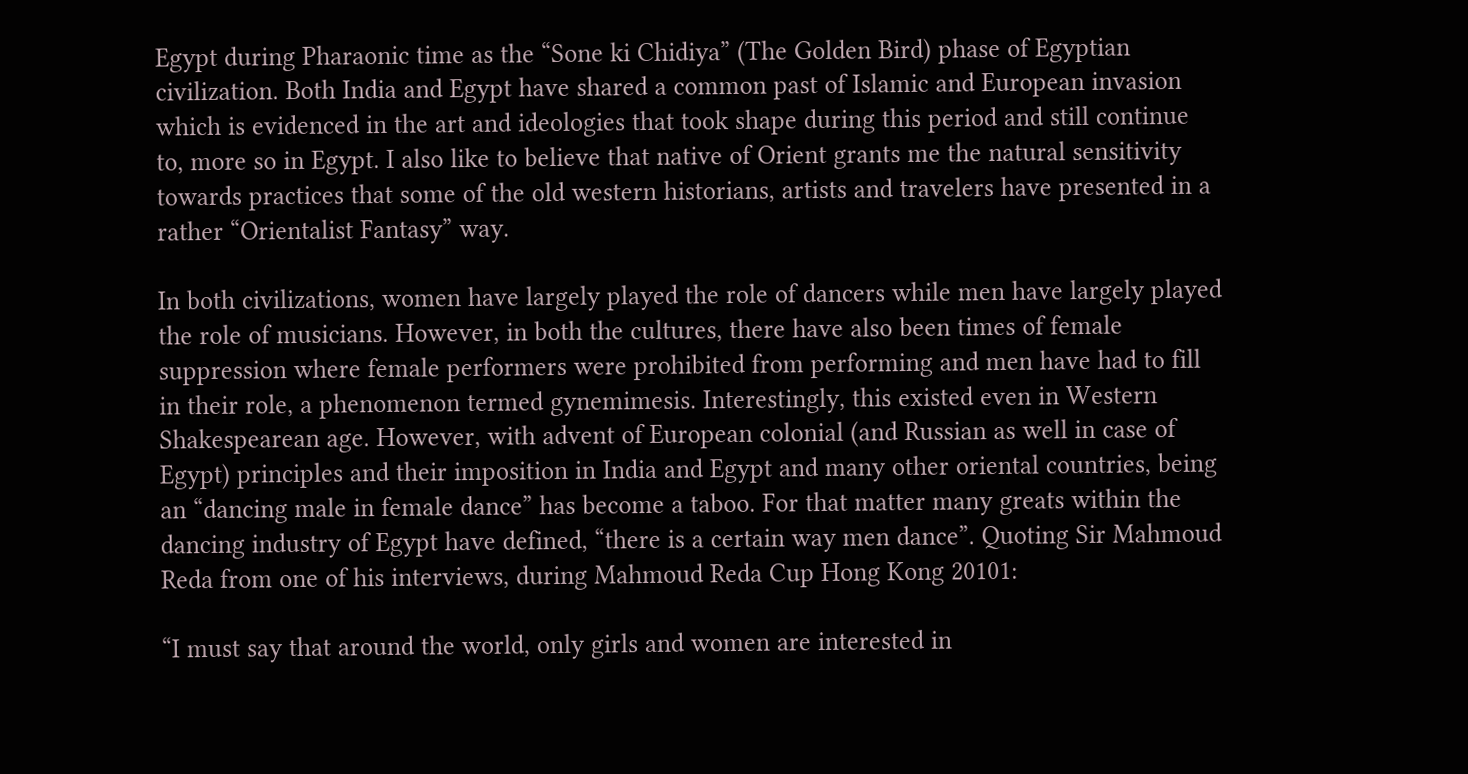Egypt during Pharaonic time as the “Sone ki Chidiya” (The Golden Bird) phase of Egyptian civilization. Both India and Egypt have shared a common past of Islamic and European invasion which is evidenced in the art and ideologies that took shape during this period and still continue to, more so in Egypt. I also like to believe that native of Orient grants me the natural sensitivity towards practices that some of the old western historians, artists and travelers have presented in a rather “Orientalist Fantasy” way.

In both civilizations, women have largely played the role of dancers while men have largely played the role of musicians. However, in both the cultures, there have also been times of female suppression where female performers were prohibited from performing and men have had to fill in their role, a phenomenon termed gynemimesis. Interestingly, this existed even in Western Shakespearean age. However, with advent of European colonial (and Russian as well in case of Egypt) principles and their imposition in India and Egypt and many other oriental countries, being an “dancing male in female dance” has become a taboo. For that matter many greats within the dancing industry of Egypt have defined, “there is a certain way men dance”. Quoting Sir Mahmoud Reda from one of his interviews, during Mahmoud Reda Cup Hong Kong 20101:

“I must say that around the world, only girls and women are interested in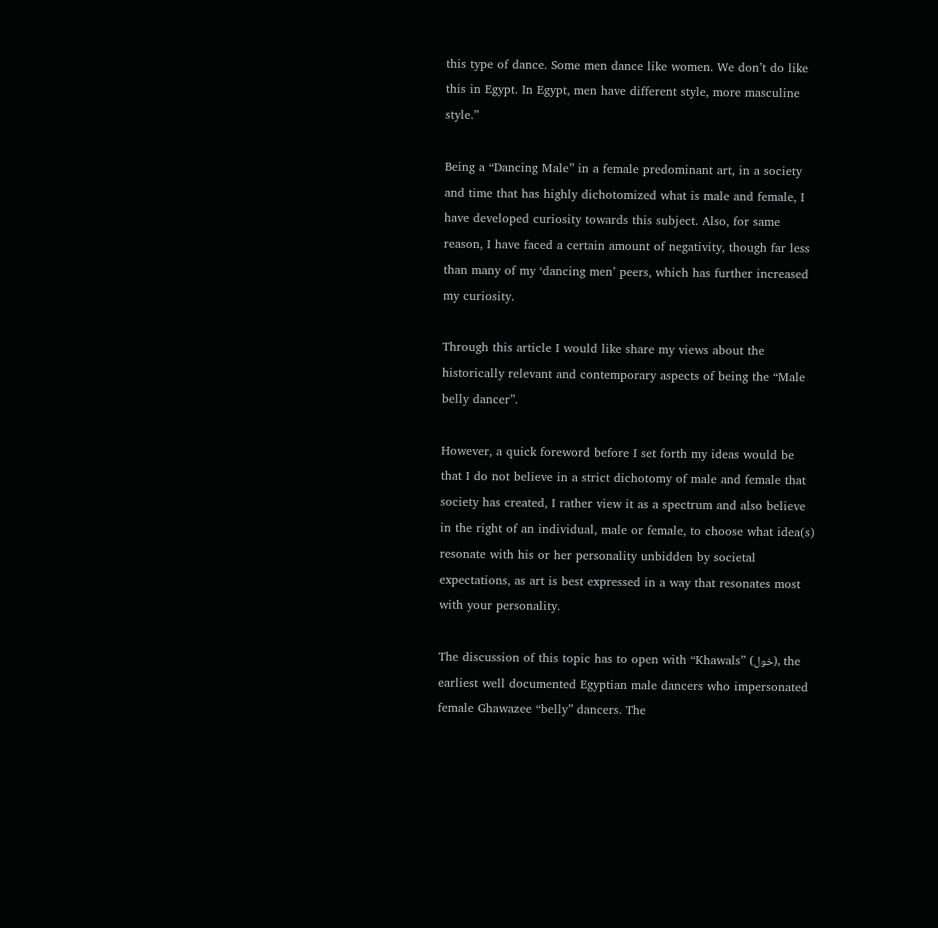this type of dance. Some men dance like women. We don’t do like this in Egypt. In Egypt, men have different style, more masculine style.”

Being a “Dancing Male” in a female predominant art, in a society and time that has highly dichotomized what is male and female, I have developed curiosity towards this subject. Also, for same reason, I have faced a certain amount of negativity, though far less than many of my ‘dancing men’ peers, which has further increased my curiosity.

Through this article I would like share my views about the historically relevant and contemporary aspects of being the “Male belly dancer”.

However, a quick foreword before I set forth my ideas would be that I do not believe in a strict dichotomy of male and female that society has created, I rather view it as a spectrum and also believe in the right of an individual, male or female, to choose what idea(s) resonate with his or her personality unbidden by societal expectations, as art is best expressed in a way that resonates most with your personality.

The discussion of this topic has to open with “Khawals” (خول), the earliest well documented Egyptian male dancers who impersonated female Ghawazee “belly” dancers. The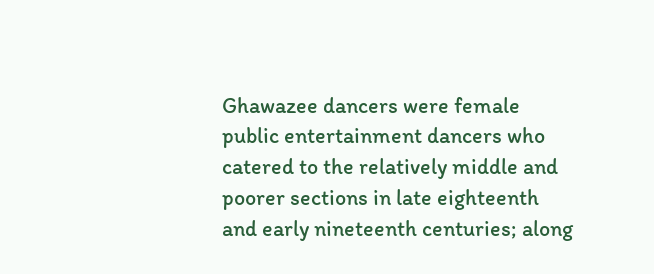Ghawazee dancers were female public entertainment dancers who catered to the relatively middle and poorer sections in late eighteenth and early nineteenth centuries; along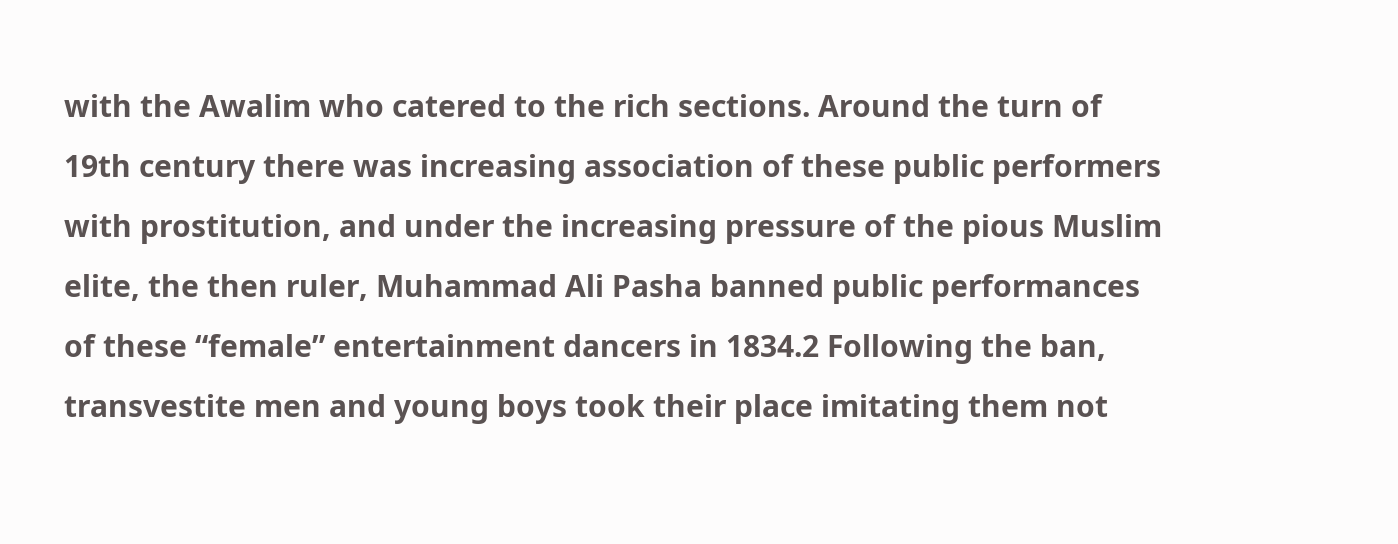with the Awalim who catered to the rich sections. Around the turn of 19th century there was increasing association of these public performers with prostitution, and under the increasing pressure of the pious Muslim elite, the then ruler, Muhammad Ali Pasha banned public performances of these “female” entertainment dancers in 1834.2 Following the ban, transvestite men and young boys took their place imitating them not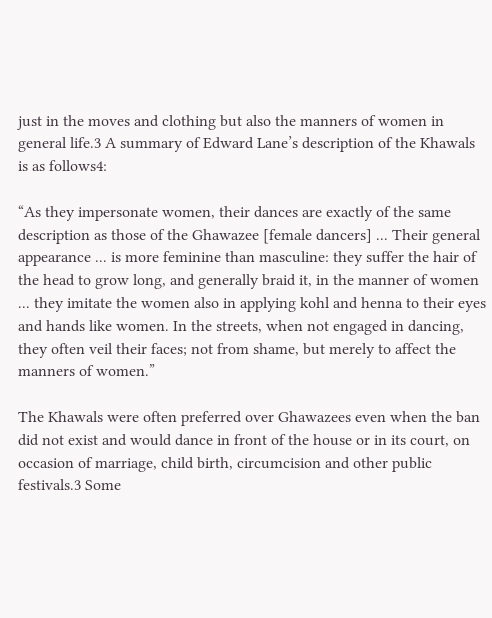just in the moves and clothing but also the manners of women in general life.3 A summary of Edward Lane’s description of the Khawals is as follows4:

“As they impersonate women, their dances are exactly of the same description as those of the Ghawazee [female dancers] ... Their general appearance ... is more feminine than masculine: they suffer the hair of the head to grow long, and generally braid it, in the manner of women ... they imitate the women also in applying kohl and henna to their eyes and hands like women. In the streets, when not engaged in dancing, they often veil their faces; not from shame, but merely to affect the manners of women.”

The Khawals were often preferred over Ghawazees even when the ban did not exist and would dance in front of the house or in its court, on occasion of marriage, child birth, circumcision and other public festivals.3 Some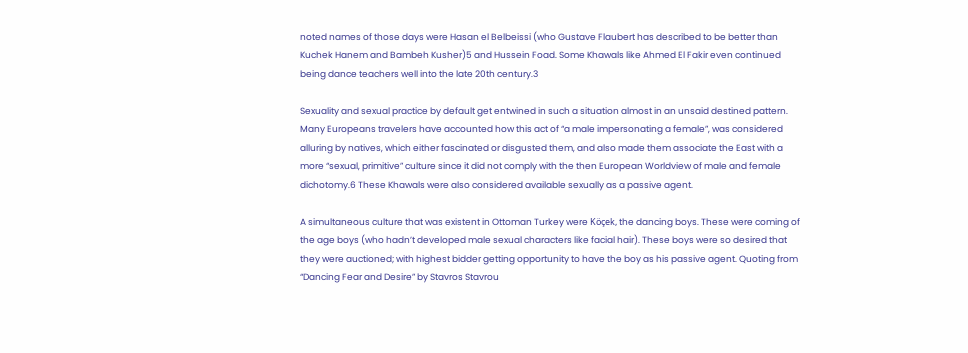noted names of those days were Hasan el Belbeissi (who Gustave Flaubert has described to be better than Kuchek Hanem and Bambeh Kusher)5 and Hussein Foad. Some Khawals like Ahmed El Fakir even continued being dance teachers well into the late 20th century.3

Sexuality and sexual practice by default get entwined in such a situation almost in an unsaid destined pattern. Many Europeans travelers have accounted how this act of “a male impersonating a female”, was considered alluring by natives, which either fascinated or disgusted them, and also made them associate the East with a more “sexual, primitive” culture since it did not comply with the then European Worldview of male and female dichotomy.6 These Khawals were also considered available sexually as a passive agent.

A simultaneous culture that was existent in Ottoman Turkey were Köçek, the dancing boys. These were coming of the age boys (who hadn’t developed male sexual characters like facial hair). These boys were so desired that they were auctioned; with highest bidder getting opportunity to have the boy as his passive agent. Quoting from “Dancing Fear and Desire” by Stavros Stavrou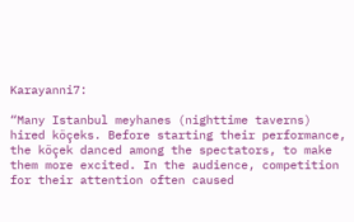Karayanni7:

“Many Istanbul meyhanes (nighttime taverns) hired köçeks. Before starting their performance, the köçek danced among the spectators, to make them more excited. In the audience, competition for their attention often caused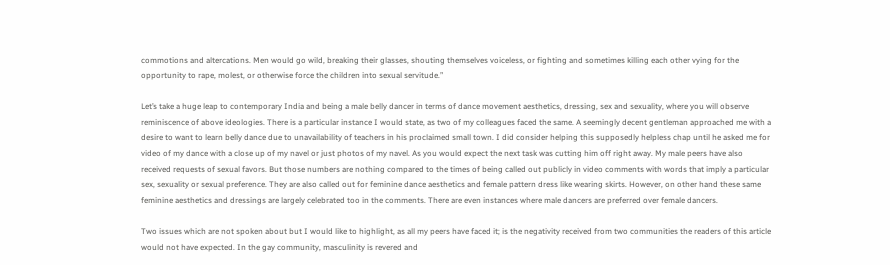commotions and altercations. Men would go wild, breaking their glasses, shouting themselves voiceless, or fighting and sometimes killing each other vying for the opportunity to rape, molest, or otherwise force the children into sexual servitude.”

Let’s take a huge leap to contemporary India and being a male belly dancer in terms of dance movement aesthetics, dressing, sex and sexuality, where you will observe reminiscence of above ideologies. There is a particular instance I would state, as two of my colleagues faced the same. A seemingly decent gentleman approached me with a desire to want to learn belly dance due to unavailability of teachers in his proclaimed small town. I did consider helping this supposedly helpless chap until he asked me for video of my dance with a close up of my navel or just photos of my navel. As you would expect the next task was cutting him off right away. My male peers have also received requests of sexual favors. But those numbers are nothing compared to the times of being called out publicly in video comments with words that imply a particular sex, sexuality or sexual preference. They are also called out for feminine dance aesthetics and female pattern dress like wearing skirts. However, on other hand these same feminine aesthetics and dressings are largely celebrated too in the comments. There are even instances where male dancers are preferred over female dancers.

Two issues which are not spoken about but I would like to highlight, as all my peers have faced it; is the negativity received from two communities the readers of this article would not have expected. In the gay community, masculinity is revered and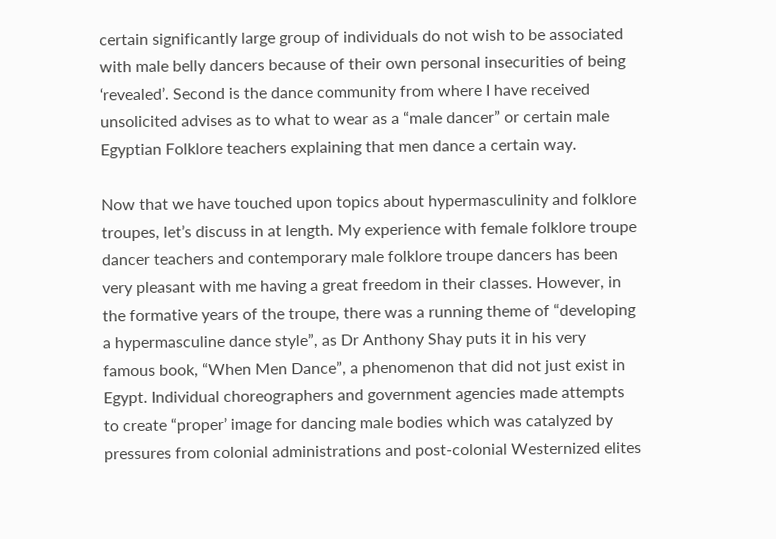certain significantly large group of individuals do not wish to be associated with male belly dancers because of their own personal insecurities of being ‘revealed’. Second is the dance community from where I have received unsolicited advises as to what to wear as a “male dancer” or certain male Egyptian Folklore teachers explaining that men dance a certain way.

Now that we have touched upon topics about hypermasculinity and folklore troupes, let’s discuss in at length. My experience with female folklore troupe dancer teachers and contemporary male folklore troupe dancers has been very pleasant with me having a great freedom in their classes. However, in the formative years of the troupe, there was a running theme of “developing a hypermasculine dance style”, as Dr Anthony Shay puts it in his very famous book, “When Men Dance”, a phenomenon that did not just exist in Egypt. Individual choreographers and government agencies made attempts to create “proper’ image for dancing male bodies which was catalyzed by pressures from colonial administrations and post-colonial Westernized elites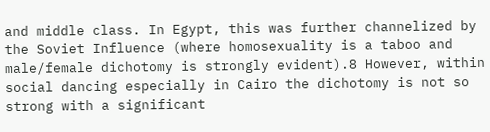and middle class. In Egypt, this was further channelized by the Soviet Influence (where homosexuality is a taboo and male/female dichotomy is strongly evident).8 However, within social dancing especially in Cairo the dichotomy is not so strong with a significant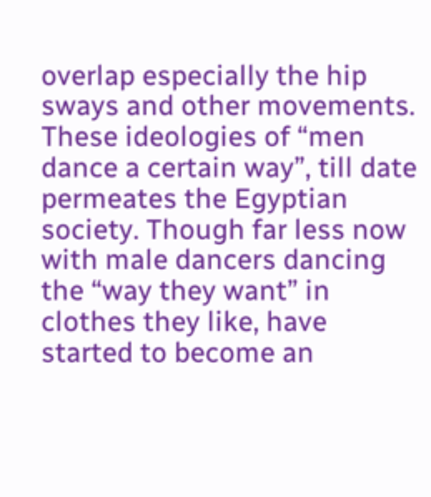overlap especially the hip sways and other movements. These ideologies of “men dance a certain way”, till date permeates the Egyptian society. Though far less now with male dancers dancing the “way they want” in clothes they like, have started to become an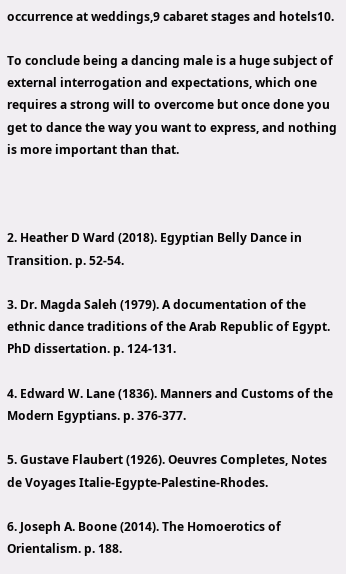occurrence at weddings,9 cabaret stages and hotels10.

To conclude being a dancing male is a huge subject of external interrogation and expectations, which one requires a strong will to overcome but once done you get to dance the way you want to express, and nothing is more important than that.



2. Heather D Ward (2018). Egyptian Belly Dance in Transition. p. 52-54.

3. Dr. Magda Saleh (1979). A documentation of the ethnic dance traditions of the Arab Republic of Egypt. PhD dissertation. p. 124-131.

4. Edward W. Lane (1836). Manners and Customs of the Modern Egyptians. p. 376-377.

5. Gustave Flaubert (1926). Oeuvres Completes, Notes de Voyages Italie-Egypte-Palestine-Rhodes.

6. Joseph A. Boone (2014). The Homoerotics of Orientalism. p. 188.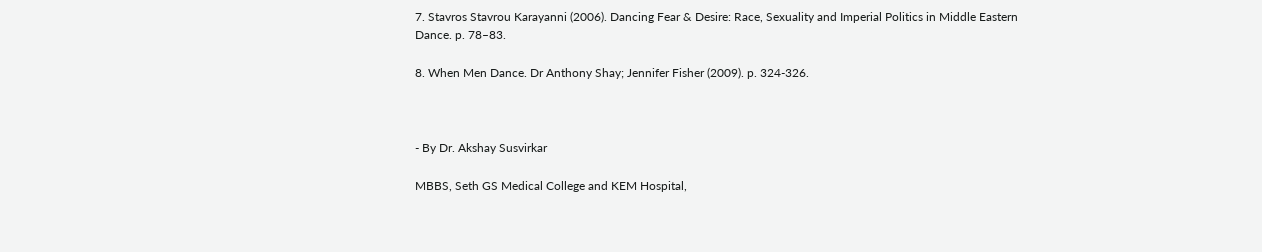7. Stavros Stavrou Karayanni (2006). Dancing Fear & Desire: Race, Sexuality and Imperial Politics in Middle Eastern Dance. p. 78–83.

8. When Men Dance. Dr Anthony Shay; Jennifer Fisher (2009). p. 324-326.



- By Dr. Akshay Susvirkar

MBBS, Seth GS Medical College and KEM Hospital,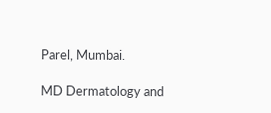Parel, Mumbai.

MD Dermatology and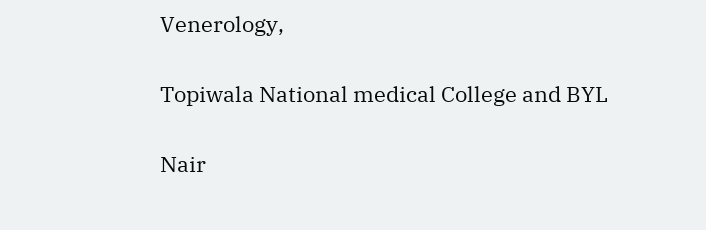Venerology,

Topiwala National medical College and BYL

Nair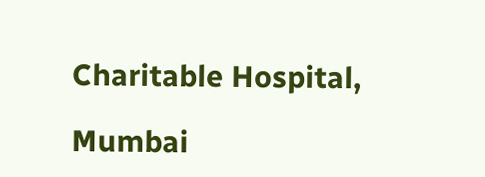Charitable Hospital,

Mumbai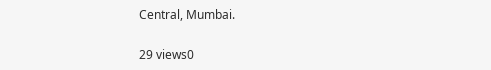Central, Mumbai.

29 views0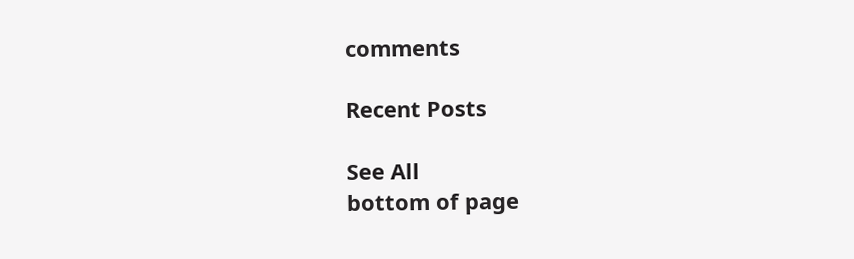comments

Recent Posts

See All
bottom of page